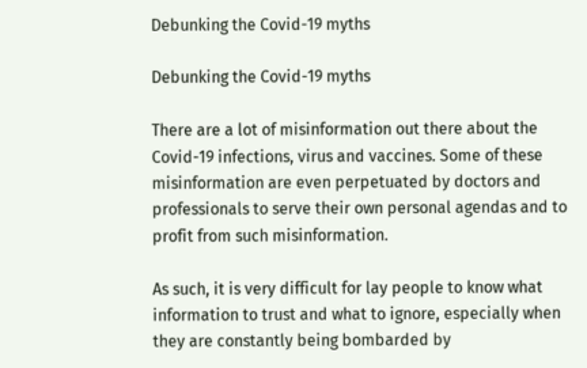Debunking the Covid-19 myths

Debunking the Covid-19 myths

There are a lot of misinformation out there about the Covid-19 infections, virus and vaccines. Some of these misinformation are even perpetuated by doctors and professionals to serve their own personal agendas and to profit from such misinformation.

As such, it is very difficult for lay people to know what information to trust and what to ignore, especially when they are constantly being bombarded by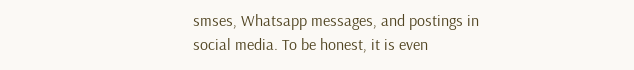smses, Whatsapp messages, and postings in social media. To be honest, it is even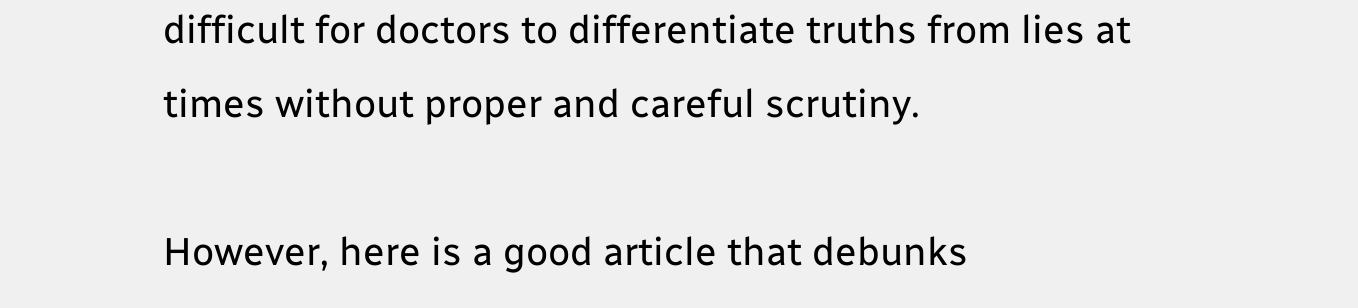difficult for doctors to differentiate truths from lies at times without proper and careful scrutiny.

However, here is a good article that debunks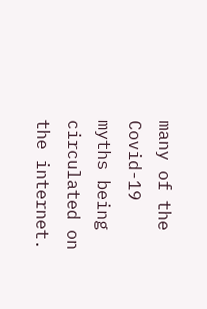many of the Covid-19 myths being circulated on the internet.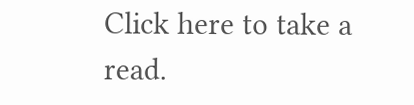Click here to take a read.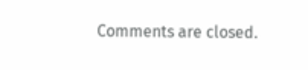Comments are closed.